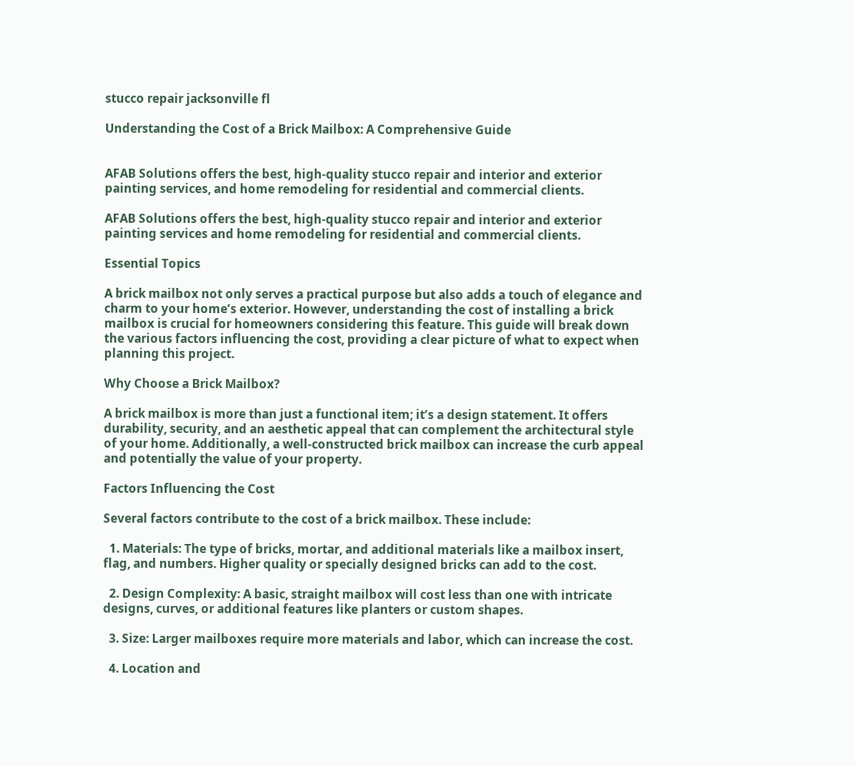stucco repair jacksonville fl

Understanding the Cost of a Brick Mailbox: A Comprehensive Guide


AFAB Solutions offers the best, high-quality stucco repair and interior and exterior painting services, and home remodeling for residential and commercial clients.

AFAB Solutions offers the best, high-quality stucco repair and interior and exterior painting services and home remodeling for residential and commercial clients.

Essential Topics

A brick mailbox not only serves a practical purpose but also adds a touch of elegance and charm to your home’s exterior. However, understanding the cost of installing a brick mailbox is crucial for homeowners considering this feature. This guide will break down the various factors influencing the cost, providing a clear picture of what to expect when planning this project.

Why Choose a Brick Mailbox?

A brick mailbox is more than just a functional item; it’s a design statement. It offers durability, security, and an aesthetic appeal that can complement the architectural style of your home. Additionally, a well-constructed brick mailbox can increase the curb appeal and potentially the value of your property.

Factors Influencing the Cost

Several factors contribute to the cost of a brick mailbox. These include:

  1. Materials: The type of bricks, mortar, and additional materials like a mailbox insert, flag, and numbers. Higher quality or specially designed bricks can add to the cost.

  2. Design Complexity: A basic, straight mailbox will cost less than one with intricate designs, curves, or additional features like planters or custom shapes.

  3. Size: Larger mailboxes require more materials and labor, which can increase the cost.

  4. Location and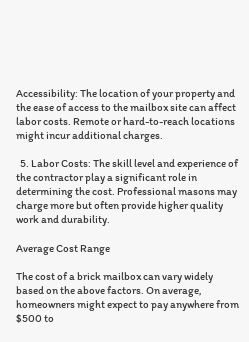Accessibility: The location of your property and the ease of access to the mailbox site can affect labor costs. Remote or hard-to-reach locations might incur additional charges.

  5. Labor Costs: The skill level and experience of the contractor play a significant role in determining the cost. Professional masons may charge more but often provide higher quality work and durability.

Average Cost Range

The cost of a brick mailbox can vary widely based on the above factors. On average, homeowners might expect to pay anywhere from $500 to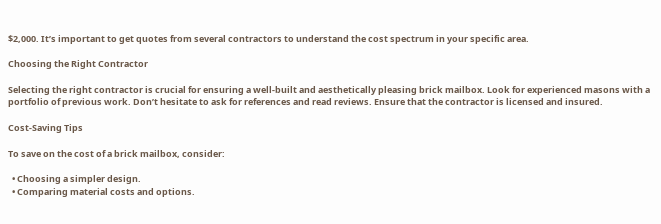$2,000. It’s important to get quotes from several contractors to understand the cost spectrum in your specific area.

Choosing the Right Contractor

Selecting the right contractor is crucial for ensuring a well-built and aesthetically pleasing brick mailbox. Look for experienced masons with a portfolio of previous work. Don’t hesitate to ask for references and read reviews. Ensure that the contractor is licensed and insured.

Cost-Saving Tips

To save on the cost of a brick mailbox, consider:

  • Choosing a simpler design.
  • Comparing material costs and options.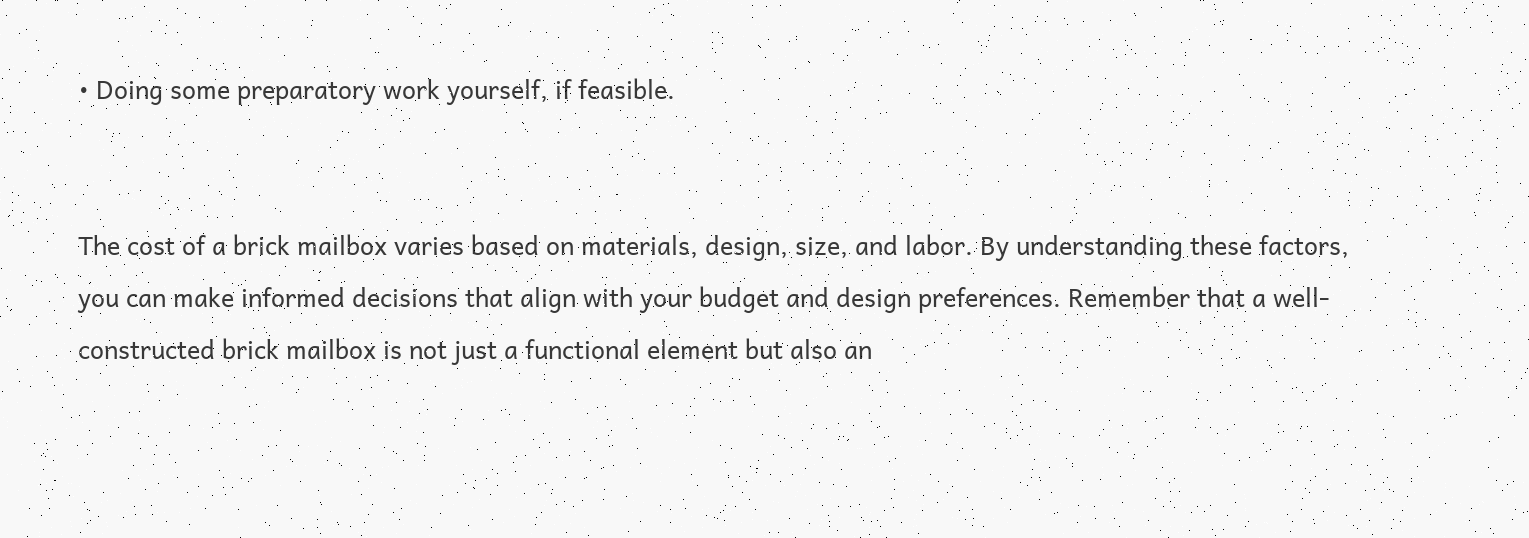• Doing some preparatory work yourself, if feasible.


The cost of a brick mailbox varies based on materials, design, size, and labor. By understanding these factors, you can make informed decisions that align with your budget and design preferences. Remember that a well-constructed brick mailbox is not just a functional element but also an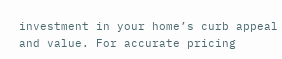investment in your home’s curb appeal and value. For accurate pricing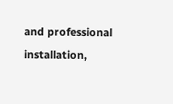and professional installation,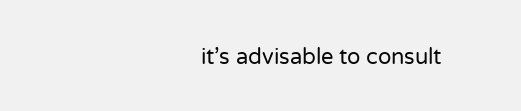it’s advisable to consult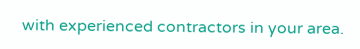with experienced contractors in your area.